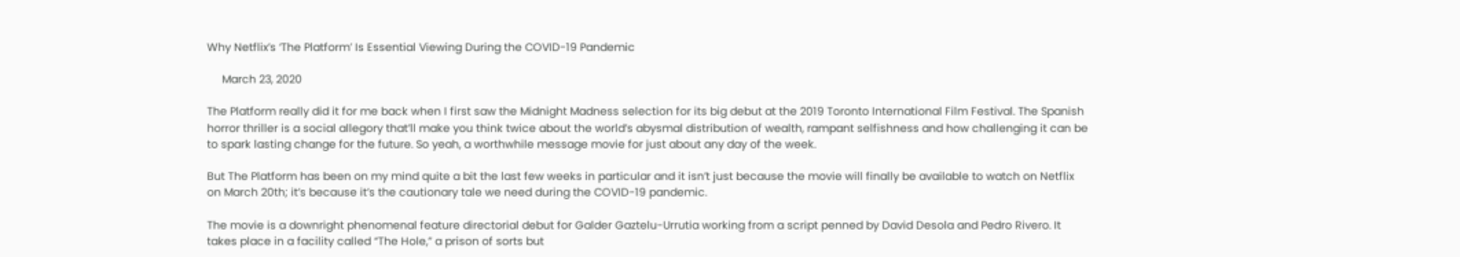Why Netflix’s ‘The Platform’ Is Essential Viewing During the COVID-19 Pandemic

     March 23, 2020

The Platform really did it for me back when I first saw the Midnight Madness selection for its big debut at the 2019 Toronto International Film Festival. The Spanish horror thriller is a social allegory that’ll make you think twice about the world’s abysmal distribution of wealth, rampant selfishness and how challenging it can be to spark lasting change for the future. So yeah, a worthwhile message movie for just about any day of the week.

But The Platform has been on my mind quite a bit the last few weeks in particular and it isn’t just because the movie will finally be available to watch on Netflix on March 20th; it’s because it’s the cautionary tale we need during the COVID-19 pandemic.

The movie is a downright phenomenal feature directorial debut for Galder Gaztelu-Urrutia working from a script penned by David Desola and Pedro Rivero. It takes place in a facility called “The Hole,” a prison of sorts but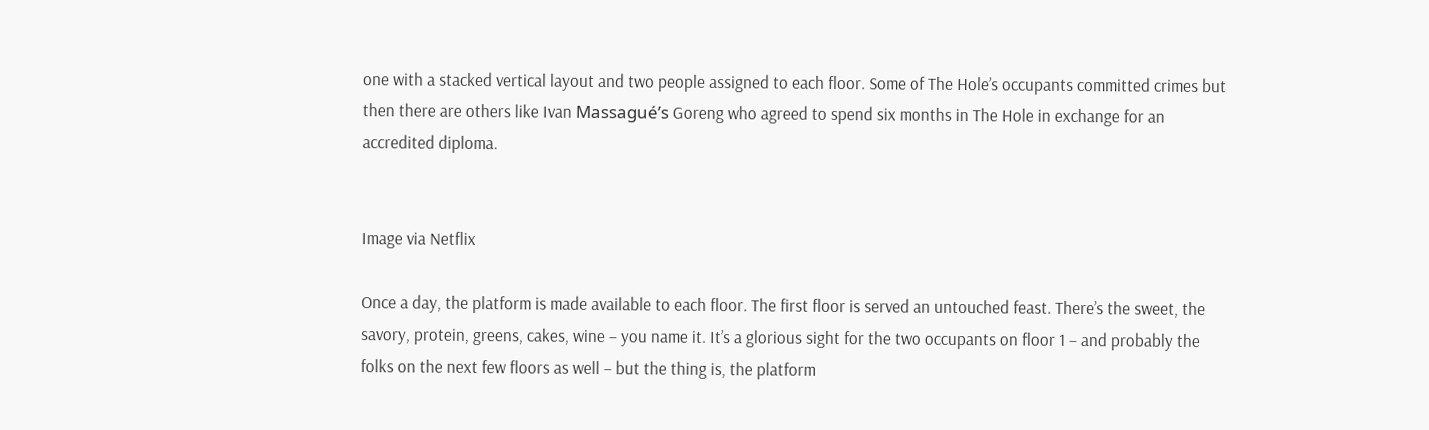one with a stacked vertical layout and two people assigned to each floor. Some of The Hole’s occupants committed crimes but then there are others like Ivan Massagué’s Goreng who agreed to spend six months in The Hole in exchange for an accredited diploma.


Image via Netflix

Once a day, the platform is made available to each floor. The first floor is served an untouched feast. There’s the sweet, the savory, protein, greens, cakes, wine – you name it. It’s a glorious sight for the two occupants on floor 1 – and probably the folks on the next few floors as well – but the thing is, the platform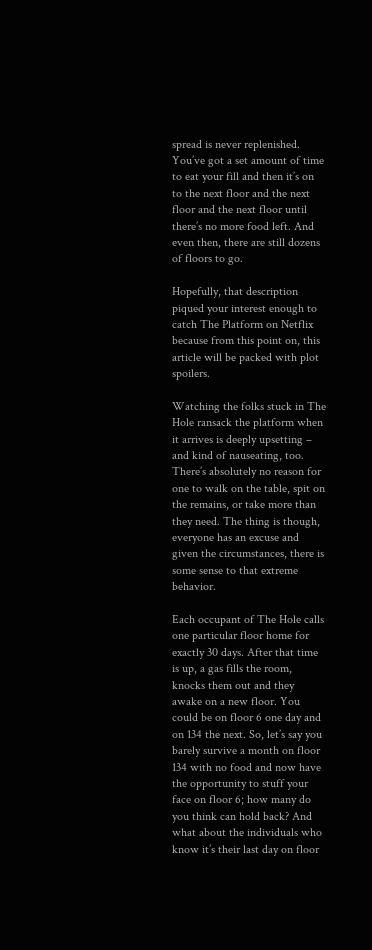spread is never replenished. You’ve got a set amount of time to eat your fill and then it’s on to the next floor and the next floor and the next floor until there’s no more food left. And even then, there are still dozens of floors to go.

Hopefully, that description piqued your interest enough to catch The Platform on Netflix because from this point on, this article will be packed with plot spoilers.

Watching the folks stuck in The Hole ransack the platform when it arrives is deeply upsetting – and kind of nauseating, too. There’s absolutely no reason for one to walk on the table, spit on the remains, or take more than they need. The thing is though, everyone has an excuse and given the circumstances, there is some sense to that extreme behavior.

Each occupant of The Hole calls one particular floor home for exactly 30 days. After that time is up, a gas fills the room, knocks them out and they awake on a new floor. You could be on floor 6 one day and on 134 the next. So, let’s say you barely survive a month on floor 134 with no food and now have the opportunity to stuff your face on floor 6; how many do you think can hold back? And what about the individuals who know it’s their last day on floor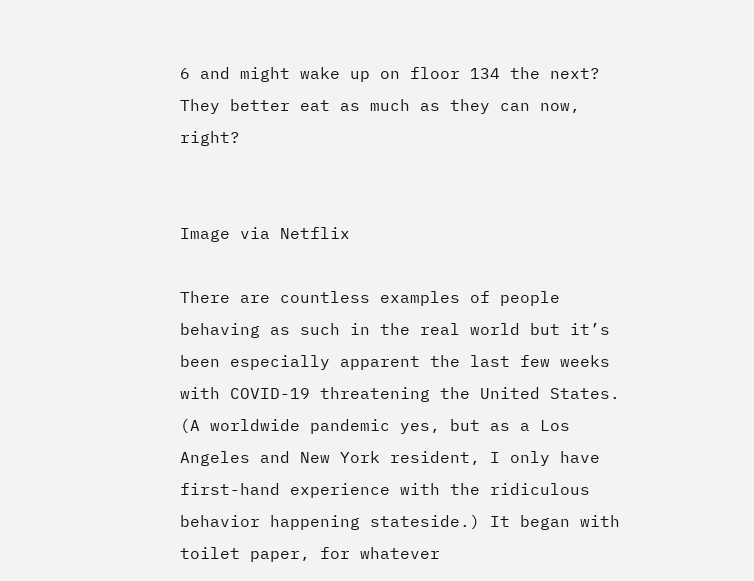6 and might wake up on floor 134 the next? They better eat as much as they can now, right?


Image via Netflix

There are countless examples of people behaving as such in the real world but it’s been especially apparent the last few weeks with COVID-19 threatening the United States. (A worldwide pandemic yes, but as a Los Angeles and New York resident, I only have first-hand experience with the ridiculous behavior happening stateside.) It began with toilet paper, for whatever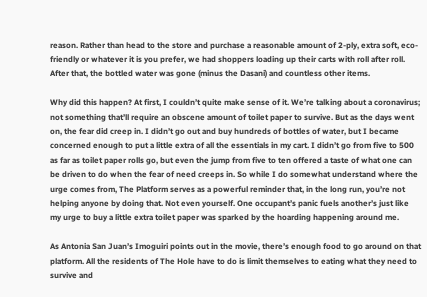reason. Rather than head to the store and purchase a reasonable amount of 2-ply, extra soft, eco-friendly or whatever it is you prefer, we had shoppers loading up their carts with roll after roll. After that, the bottled water was gone (minus the Dasani) and countless other items.

Why did this happen? At first, I couldn’t quite make sense of it. We’re talking about a coronavirus; not something that’ll require an obscene amount of toilet paper to survive. But as the days went on, the fear did creep in. I didn’t go out and buy hundreds of bottles of water, but I became concerned enough to put a little extra of all the essentials in my cart. I didn’t go from five to 500 as far as toilet paper rolls go, but even the jump from five to ten offered a taste of what one can be driven to do when the fear of need creeps in. So while I do somewhat understand where the urge comes from, The Platform serves as a powerful reminder that, in the long run, you’re not helping anyone by doing that. Not even yourself. One occupant’s panic fuels another’s just like my urge to buy a little extra toilet paper was sparked by the hoarding happening around me.

As Antonia San Juan’s Imoguiri points out in the movie, there’s enough food to go around on that platform. All the residents of The Hole have to do is limit themselves to eating what they need to survive and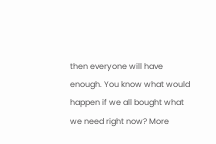then everyone will have enough. You know what would happen if we all bought what we need right now? More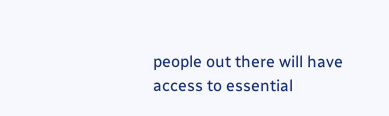people out there will have access to essential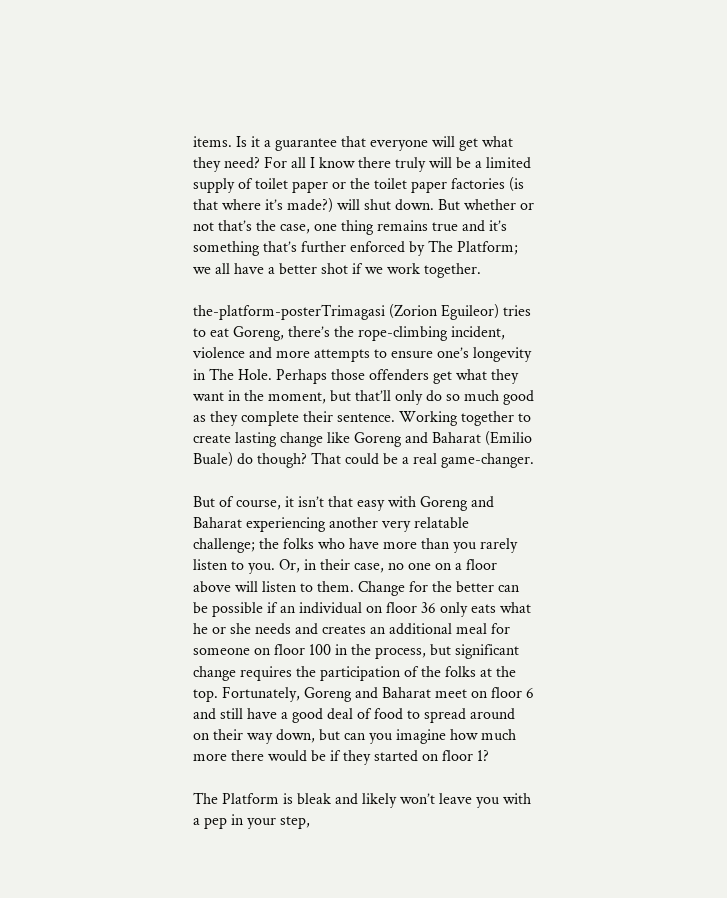items. Is it a guarantee that everyone will get what they need? For all I know there truly will be a limited supply of toilet paper or the toilet paper factories (is that where it’s made?) will shut down. But whether or not that’s the case, one thing remains true and it’s something that’s further enforced by The Platform; we all have a better shot if we work together.

the-platform-posterTrimagasi (Zorion Eguileor) tries to eat Goreng, there’s the rope-climbing incident, violence and more attempts to ensure one’s longevity in The Hole. Perhaps those offenders get what they want in the moment, but that’ll only do so much good as they complete their sentence. Working together to create lasting change like Goreng and Baharat (Emilio Buale) do though? That could be a real game-changer.

But of course, it isn’t that easy with Goreng and Baharat experiencing another very relatable challenge; the folks who have more than you rarely listen to you. Or, in their case, no one on a floor above will listen to them. Change for the better can be possible if an individual on floor 36 only eats what he or she needs and creates an additional meal for someone on floor 100 in the process, but significant change requires the participation of the folks at the top. Fortunately, Goreng and Baharat meet on floor 6 and still have a good deal of food to spread around on their way down, but can you imagine how much more there would be if they started on floor 1?

The Platform is bleak and likely won’t leave you with a pep in your step,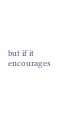but if it encourages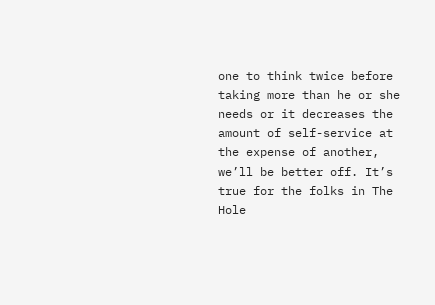one to think twice before taking more than he or she needs or it decreases the amount of self-service at the expense of another, we’ll be better off. It’s true for the folks in The Hole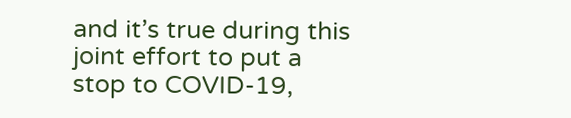and it’s true during this joint effort to put a stop to COVID-19,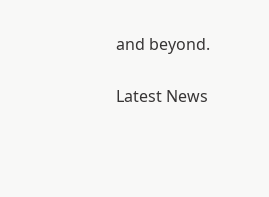and beyond.

Latest News